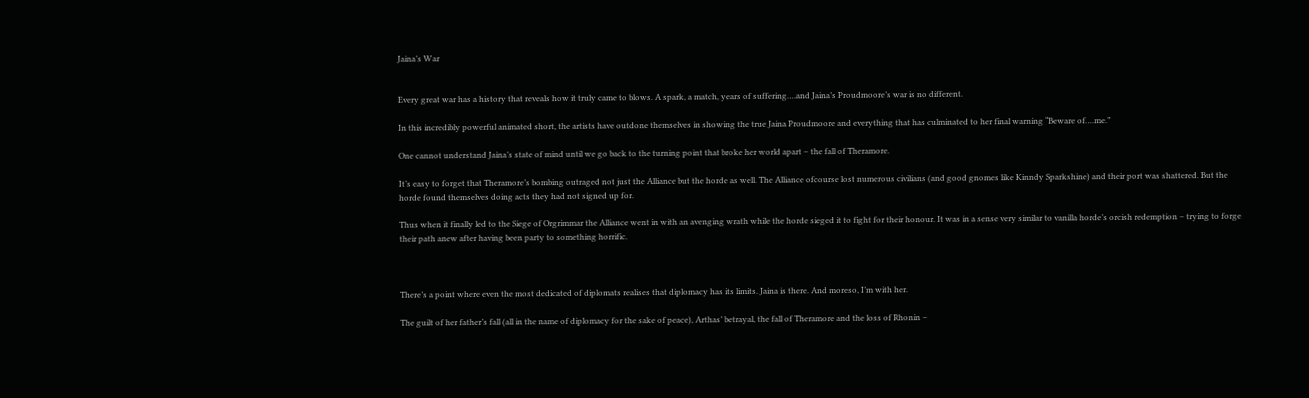Jaina’s War


Every great war has a history that reveals how it truly came to blows. A spark, a match, years of suffering….and Jaina’s Proudmoore’s war is no different.

In this incredibly powerful animated short, the artists have outdone themselves in showing the true Jaina Proudmoore and everything that has culminated to her final warning “Beware of….me.”

One cannot understand Jaina’s state of mind until we go back to the turning point that broke her world apart – the fall of Theramore.

It’s easy to forget that Theramore’s bombing outraged not just the Alliance but the horde as well. The Alliance ofcourse lost numerous civilians (and good gnomes like Kinndy Sparkshine) and their port was shattered. But the horde found themselves doing acts they had not signed up for.

Thus when it finally led to the Siege of Orgrimmar the Alliance went in with an avenging wrath while the horde sieged it to fight for their honour. It was in a sense very similar to vanilla horde’s orcish redemption – trying to forge their path anew after having been party to something horrific.



There’s a point where even the most dedicated of diplomats realises that diplomacy has its limits. Jaina is there. And moreso, I’m with her.

The guilt of her father’s fall (all in the name of diplomacy for the sake of peace), Arthas’ betrayal, the fall of Theramore and the loss of Rhonin –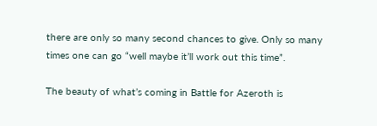there are only so many second chances to give. Only so many times one can go “well maybe it’ll work out this time”.

The beauty of what’s coming in Battle for Azeroth is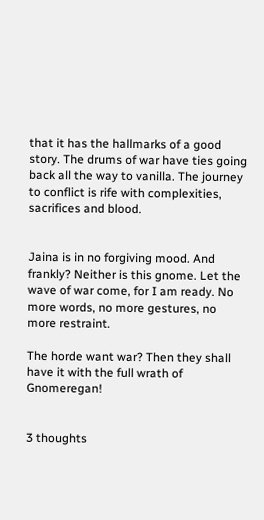that it has the hallmarks of a good story. The drums of war have ties going back all the way to vanilla. The journey to conflict is rife with complexities, sacrifices and blood.


Jaina is in no forgiving mood. And frankly? Neither is this gnome. Let the wave of war come, for I am ready. No more words, no more gestures, no more restraint.

The horde want war? Then they shall have it with the full wrath of Gnomeregan!


3 thoughts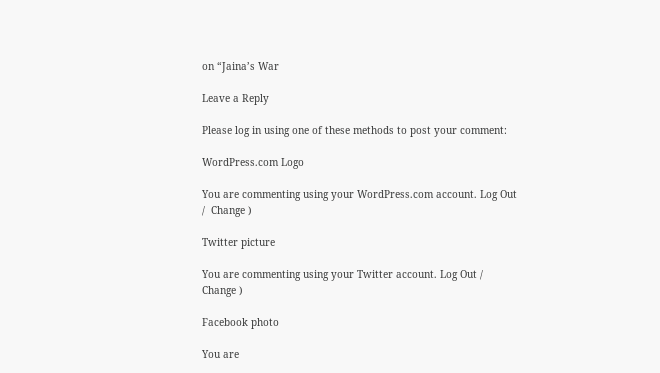on “Jaina’s War

Leave a Reply

Please log in using one of these methods to post your comment:

WordPress.com Logo

You are commenting using your WordPress.com account. Log Out /  Change )

Twitter picture

You are commenting using your Twitter account. Log Out /  Change )

Facebook photo

You are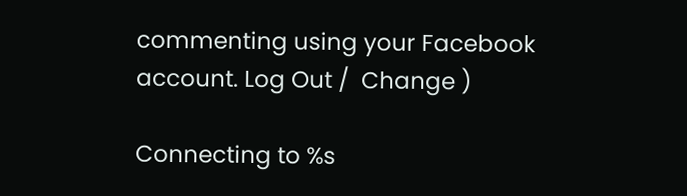commenting using your Facebook account. Log Out /  Change )

Connecting to %s